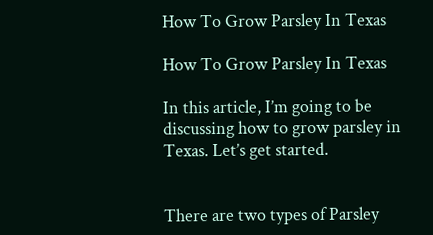How To Grow Parsley In Texas

How To Grow Parsley In Texas

In this article, I’m going to be discussing how to grow parsley in Texas. Let’s get started.


There are two types of Parsley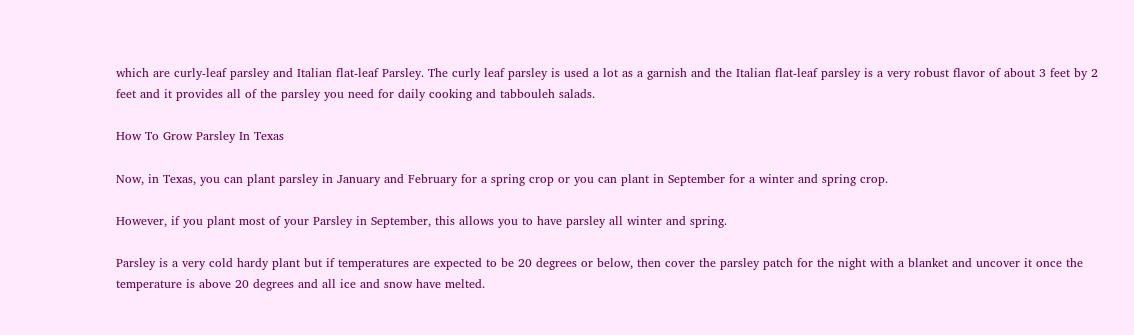which are curly-leaf parsley and Italian flat-leaf Parsley. The curly leaf parsley is used a lot as a garnish and the Italian flat-leaf parsley is a very robust flavor of about 3 feet by 2 feet and it provides all of the parsley you need for daily cooking and tabbouleh salads.

How To Grow Parsley In Texas

Now, in Texas, you can plant parsley in January and February for a spring crop or you can plant in September for a winter and spring crop.

However, if you plant most of your Parsley in September, this allows you to have parsley all winter and spring.

Parsley is a very cold hardy plant but if temperatures are expected to be 20 degrees or below, then cover the parsley patch for the night with a blanket and uncover it once the temperature is above 20 degrees and all ice and snow have melted.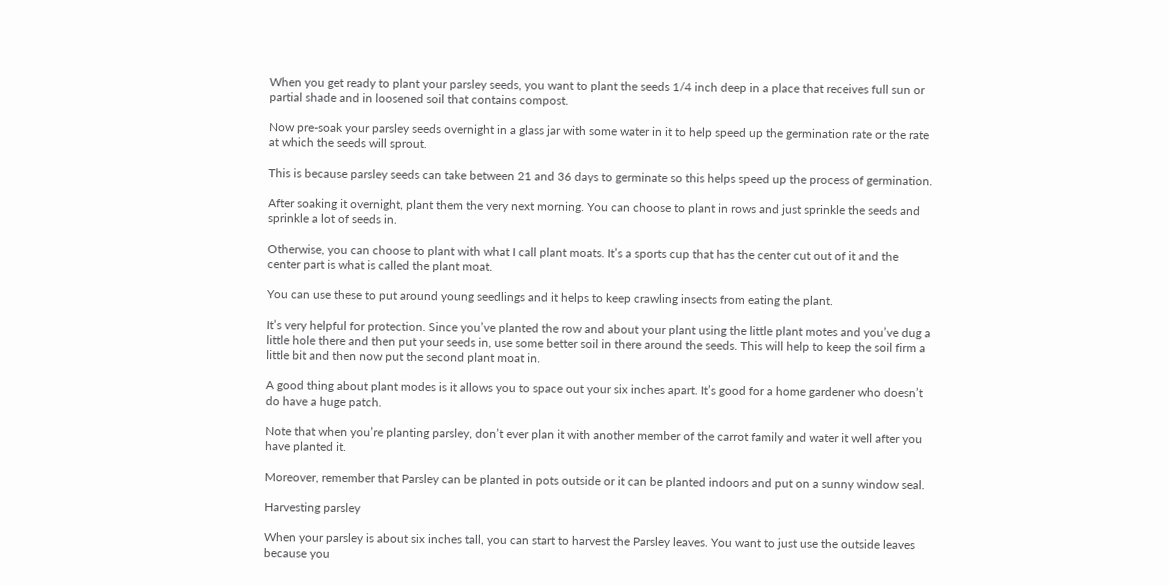When you get ready to plant your parsley seeds, you want to plant the seeds 1/4 inch deep in a place that receives full sun or partial shade and in loosened soil that contains compost.

Now pre-soak your parsley seeds overnight in a glass jar with some water in it to help speed up the germination rate or the rate at which the seeds will sprout.

This is because parsley seeds can take between 21 and 36 days to germinate so this helps speed up the process of germination.

After soaking it overnight, plant them the very next morning. You can choose to plant in rows and just sprinkle the seeds and sprinkle a lot of seeds in.

Otherwise, you can choose to plant with what I call plant moats. It’s a sports cup that has the center cut out of it and the center part is what is called the plant moat.

You can use these to put around young seedlings and it helps to keep crawling insects from eating the plant.

It’s very helpful for protection. Since you’ve planted the row and about your plant using the little plant motes and you’ve dug a little hole there and then put your seeds in, use some better soil in there around the seeds. This will help to keep the soil firm a little bit and then now put the second plant moat in.

A good thing about plant modes is it allows you to space out your six inches apart. It’s good for a home gardener who doesn’t do have a huge patch.

Note that when you’re planting parsley, don’t ever plan it with another member of the carrot family and water it well after you have planted it.

Moreover, remember that Parsley can be planted in pots outside or it can be planted indoors and put on a sunny window seal.

Harvesting parsley

When your parsley is about six inches tall, you can start to harvest the Parsley leaves. You want to just use the outside leaves because you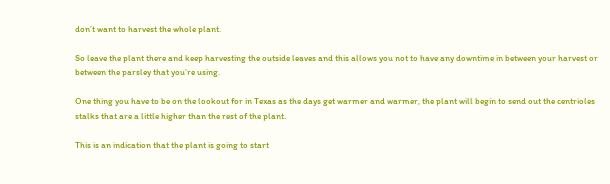don’t want to harvest the whole plant.

So leave the plant there and keep harvesting the outside leaves and this allows you not to have any downtime in between your harvest or between the parsley that you’re using.

One thing you have to be on the lookout for in Texas as the days get warmer and warmer, the plant will begin to send out the centrioles stalks that are a little higher than the rest of the plant.

This is an indication that the plant is going to start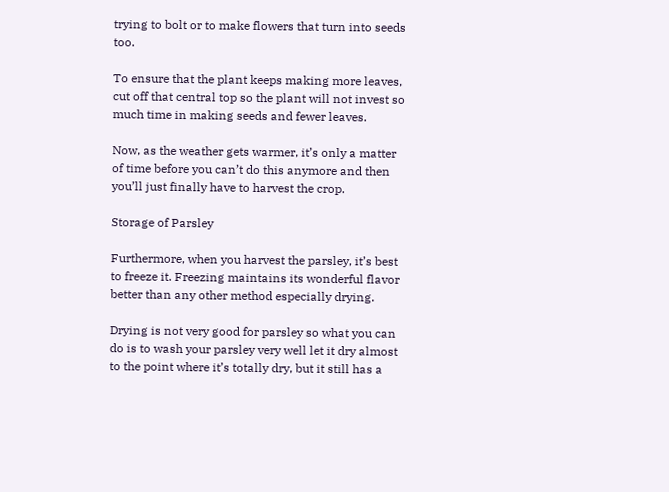trying to bolt or to make flowers that turn into seeds too.

To ensure that the plant keeps making more leaves, cut off that central top so the plant will not invest so much time in making seeds and fewer leaves.

Now, as the weather gets warmer, it’s only a matter of time before you can’t do this anymore and then you’ll just finally have to harvest the crop.

Storage of Parsley

Furthermore, when you harvest the parsley, it’s best to freeze it. Freezing maintains its wonderful flavor better than any other method especially drying.

Drying is not very good for parsley so what you can do is to wash your parsley very well let it dry almost to the point where it’s totally dry, but it still has a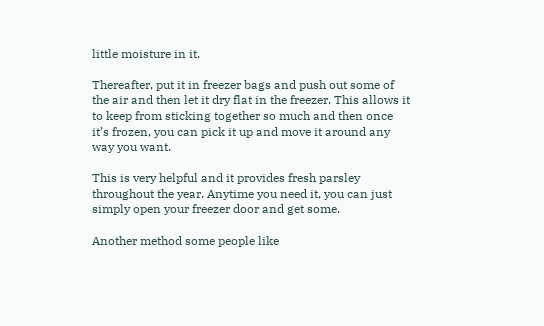little moisture in it.

Thereafter, put it in freezer bags and push out some of the air and then let it dry flat in the freezer. This allows it to keep from sticking together so much and then once it’s frozen, you can pick it up and move it around any way you want.

This is very helpful and it provides fresh parsley throughout the year. Anytime you need it, you can just simply open your freezer door and get some.

Another method some people like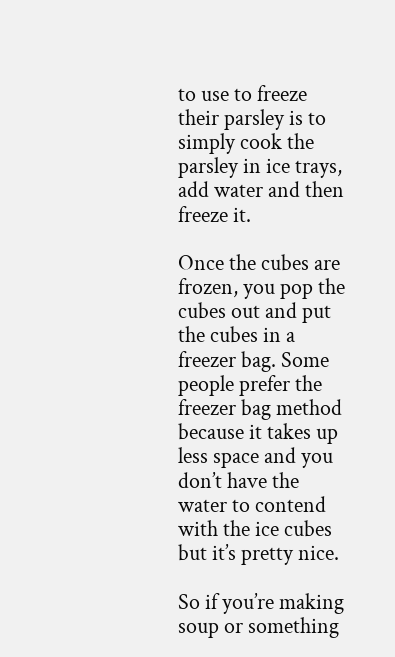to use to freeze their parsley is to simply cook the parsley in ice trays, add water and then freeze it.

Once the cubes are frozen, you pop the cubes out and put the cubes in a freezer bag. Some people prefer the freezer bag method because it takes up less space and you don’t have the water to contend with the ice cubes but it’s pretty nice.

So if you’re making soup or something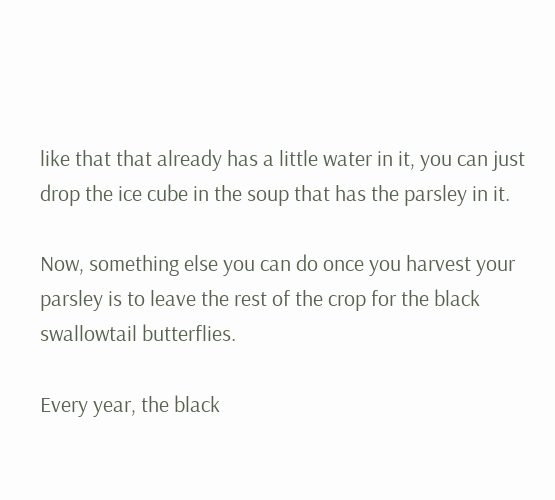like that that already has a little water in it, you can just drop the ice cube in the soup that has the parsley in it.

Now, something else you can do once you harvest your parsley is to leave the rest of the crop for the black swallowtail butterflies.

Every year, the black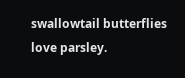swallowtail butterflies love parsley.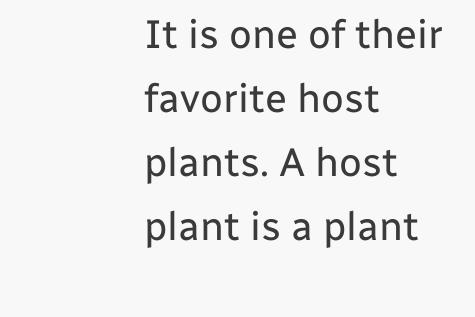It is one of their favorite host plants. A host plant is a plant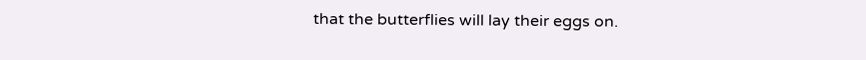that the butterflies will lay their eggs on.